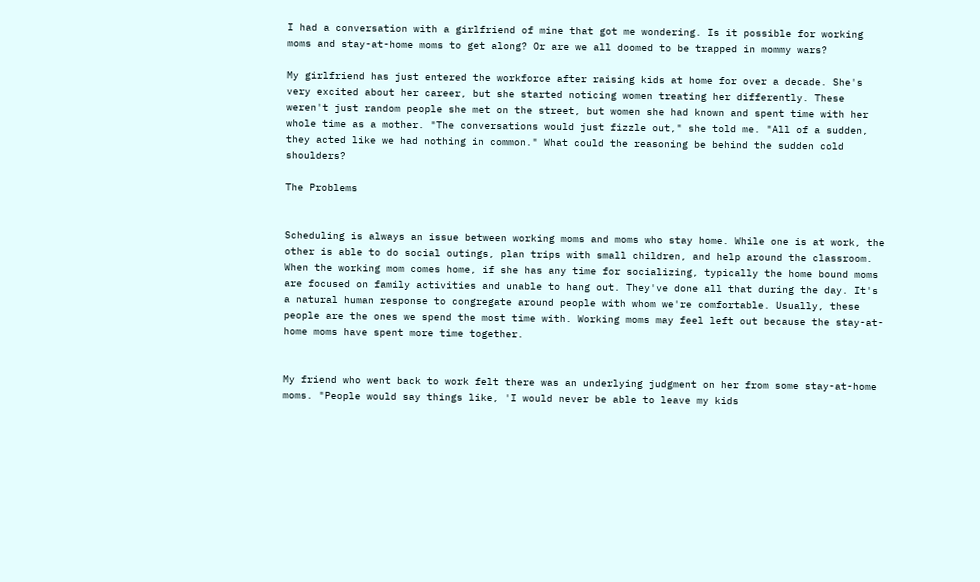I had a conversation with a girlfriend of mine that got me wondering. Is it possible for working moms and stay-at-home moms to get along? Or are we all doomed to be trapped in mommy wars?

My girlfriend has just entered the workforce after raising kids at home for over a decade. She's very excited about her career, but she started noticing women treating her differently. These weren't just random people she met on the street, but women she had known and spent time with her whole time as a mother. "The conversations would just fizzle out," she told me. "All of a sudden, they acted like we had nothing in common." What could the reasoning be behind the sudden cold shoulders?

The Problems


Scheduling is always an issue between working moms and moms who stay home. While one is at work, the other is able to do social outings, plan trips with small children, and help around the classroom. When the working mom comes home, if she has any time for socializing, typically the home bound moms are focused on family activities and unable to hang out. They've done all that during the day. It's a natural human response to congregate around people with whom we're comfortable. Usually, these people are the ones we spend the most time with. Working moms may feel left out because the stay-at-home moms have spent more time together.


My friend who went back to work felt there was an underlying judgment on her from some stay-at-home moms. "People would say things like, 'I would never be able to leave my kids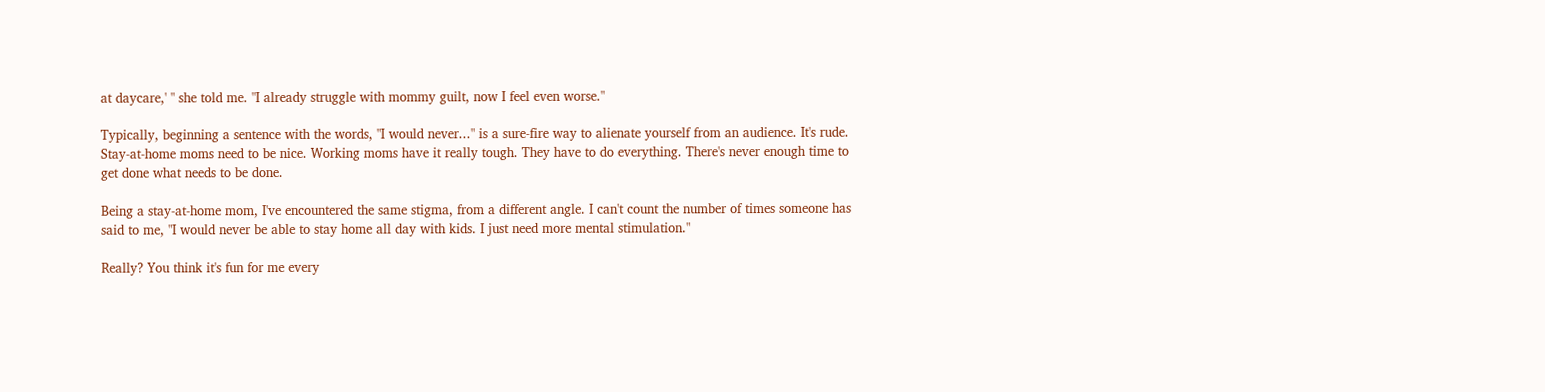at daycare,' " she told me. "I already struggle with mommy guilt, now I feel even worse."

Typically, beginning a sentence with the words, "I would never..." is a sure-fire way to alienate yourself from an audience. It's rude. Stay-at-home moms need to be nice. Working moms have it really tough. They have to do everything. There's never enough time to get done what needs to be done.

Being a stay-at-home mom, I've encountered the same stigma, from a different angle. I can't count the number of times someone has said to me, "I would never be able to stay home all day with kids. I just need more mental stimulation."

Really? You think it's fun for me every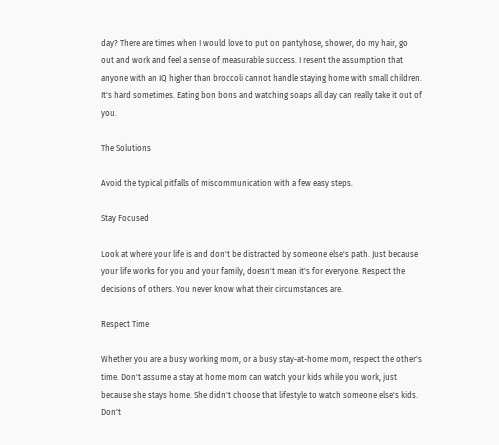day? There are times when I would love to put on pantyhose, shower, do my hair, go out and work and feel a sense of measurable success. I resent the assumption that anyone with an IQ higher than broccoli cannot handle staying home with small children. It's hard sometimes. Eating bon bons and watching soaps all day can really take it out of you.

The Solutions

Avoid the typical pitfalls of miscommunication with a few easy steps.

Stay Focused

Look at where your life is and don't be distracted by someone else's path. Just because your life works for you and your family, doesn't mean it's for everyone. Respect the decisions of others. You never know what their circumstances are.

Respect Time

Whether you are a busy working mom, or a busy stay-at-home mom, respect the other's time. Don't assume a stay at home mom can watch your kids while you work, just because she stays home. She didn't choose that lifestyle to watch someone else's kids. Don't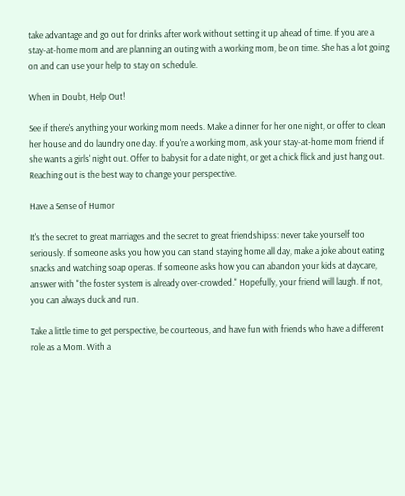take advantage and go out for drinks after work without setting it up ahead of time. If you are a stay-at-home mom and are planning an outing with a working mom, be on time. She has a lot going on and can use your help to stay on schedule.

When in Doubt, Help Out!

See if there's anything your working mom needs. Make a dinner for her one night, or offer to clean her house and do laundry one day. If you're a working mom, ask your stay-at-home mom friend if she wants a girls' night out. Offer to babysit for a date night, or get a chick flick and just hang out. Reaching out is the best way to change your perspective.

Have a Sense of Humor

It's the secret to great marriages and the secret to great friendshipss: never take yourself too seriously. If someone asks you how you can stand staying home all day, make a joke about eating snacks and watching soap operas. If someone asks how you can abandon your kids at daycare, answer with "the foster system is already over-crowded." Hopefully, your friend will laugh. If not, you can always duck and run.

Take a little time to get perspective, be courteous, and have fun with friends who have a different role as a Mom. With a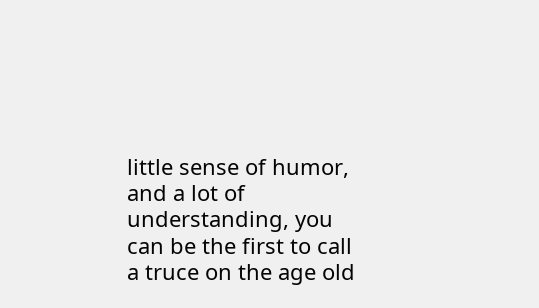little sense of humor, and a lot of understanding, you can be the first to call a truce on the age old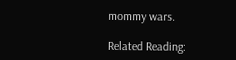mommy wars.

Related Reading: